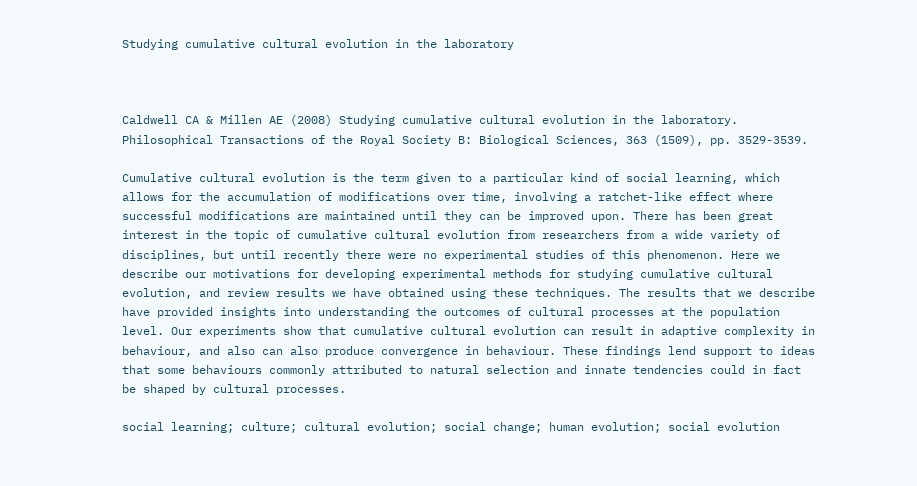Studying cumulative cultural evolution in the laboratory



Caldwell CA & Millen AE (2008) Studying cumulative cultural evolution in the laboratory. Philosophical Transactions of the Royal Society B: Biological Sciences, 363 (1509), pp. 3529-3539.

Cumulative cultural evolution is the term given to a particular kind of social learning, which allows for the accumulation of modifications over time, involving a ratchet-like effect where successful modifications are maintained until they can be improved upon. There has been great interest in the topic of cumulative cultural evolution from researchers from a wide variety of disciplines, but until recently there were no experimental studies of this phenomenon. Here we describe our motivations for developing experimental methods for studying cumulative cultural evolution, and review results we have obtained using these techniques. The results that we describe have provided insights into understanding the outcomes of cultural processes at the population level. Our experiments show that cumulative cultural evolution can result in adaptive complexity in behaviour, and also can also produce convergence in behaviour. These findings lend support to ideas that some behaviours commonly attributed to natural selection and innate tendencies could in fact be shaped by cultural processes.

social learning; culture; cultural evolution; social change; human evolution; social evolution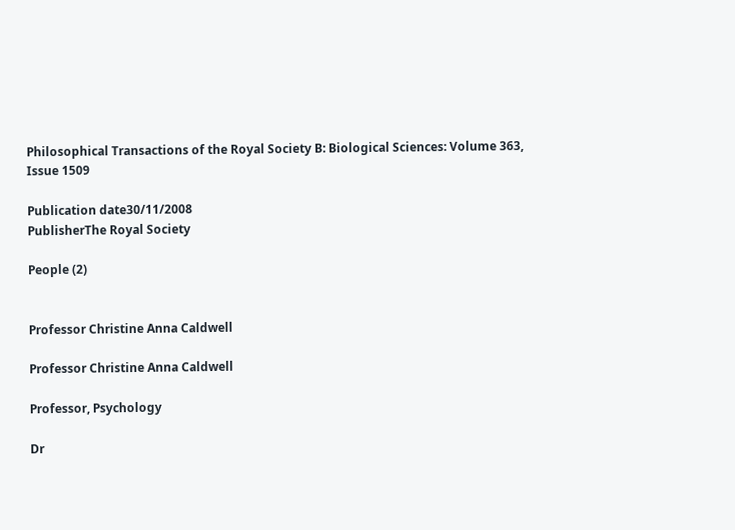Philosophical Transactions of the Royal Society B: Biological Sciences: Volume 363, Issue 1509

Publication date30/11/2008
PublisherThe Royal Society

People (2)


Professor Christine Anna Caldwell

Professor Christine Anna Caldwell

Professor, Psychology

Dr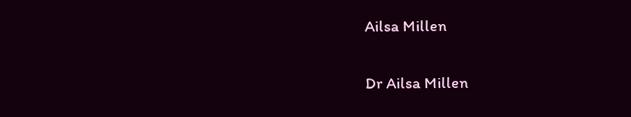Ailsa Millen

Dr Ailsa Millen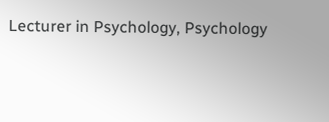Lecturer in Psychology, Psychology